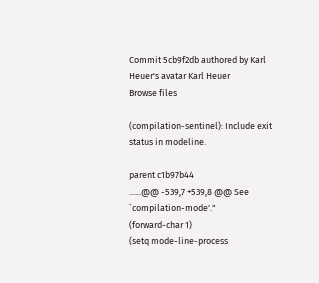Commit 5cb9f2db authored by Karl Heuer's avatar Karl Heuer
Browse files

(compilation-sentinel): Include exit status in modeline.

parent c1b97b44
......@@ -539,7 +539,8 @@ See `compilation-mode'."
(forward-char 1)
(setq mode-line-process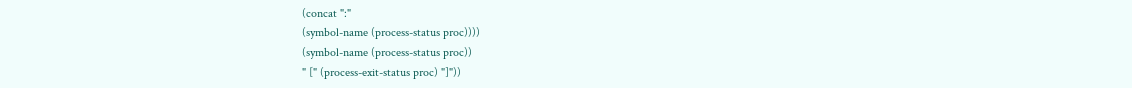(concat ":"
(symbol-name (process-status proc))))
(symbol-name (process-status proc))
" [" (process-exit-status proc) "]"))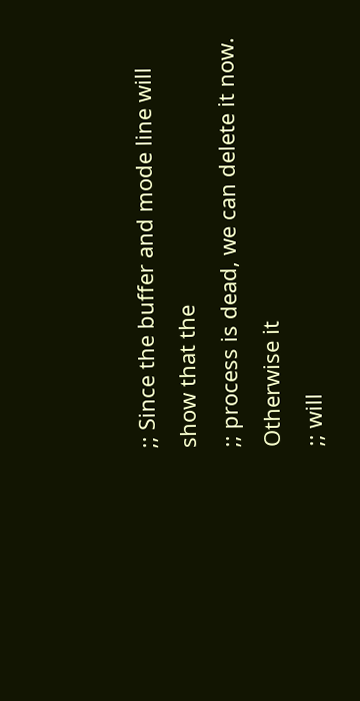;; Since the buffer and mode line will show that the
;; process is dead, we can delete it now. Otherwise it
;; will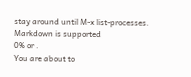stay around until M-x list-processes.
Markdown is supported
0% or .
You are about to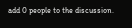add 0 people to the discussion.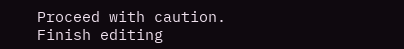Proceed with caution.
Finish editing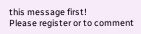this message first!
Please register or to comment